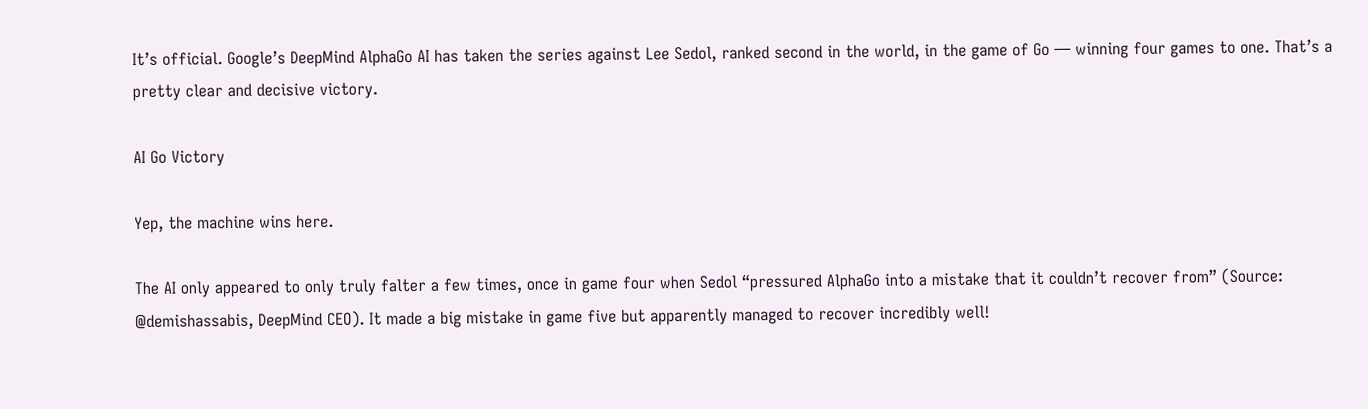It’s official. Google’s DeepMind AlphaGo AI has taken the series against Lee Sedol, ranked second in the world, in the game of Go — winning four games to one. That’s a pretty clear and decisive victory.

AI Go Victory

Yep, the machine wins here.

The AI only appeared to only truly falter a few times, once in game four when Sedol “pressured AlphaGo into a mistake that it couldn’t recover from” (Source: @demishassabis, DeepMind CEO). It made a big mistake in game five but apparently managed to recover incredibly well!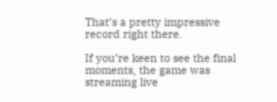That’s a pretty impressive record right there.

If you’re keen to see the final moments, the game was streaming live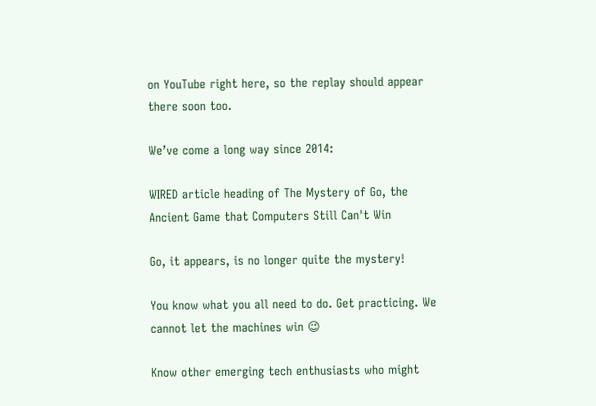on YouTube right here, so the replay should appear there soon too.

We’ve come a long way since 2014:

WIRED article heading of The Mystery of Go, the Ancient Game that Computers Still Can't Win

Go, it appears, is no longer quite the mystery!

You know what you all need to do. Get practicing. We cannot let the machines win 😉

Know other emerging tech enthusiasts who might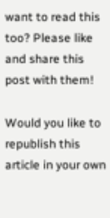want to read this too? Please like and share this post with them!

Would you like to republish this article in your own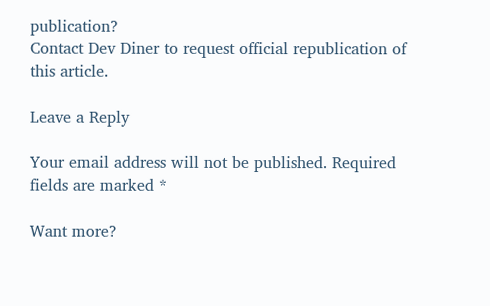publication?
Contact Dev Diner to request official republication of this article.

Leave a Reply

Your email address will not be published. Required fields are marked *

Want more?